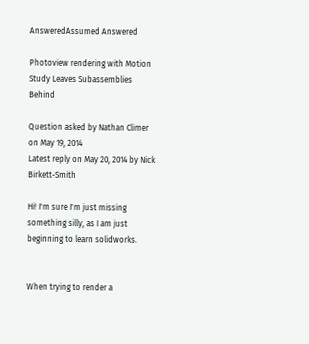AnsweredAssumed Answered

Photoview rendering with Motion Study Leaves Subassemblies Behind

Question asked by Nathan Climer on May 19, 2014
Latest reply on May 20, 2014 by Nick Birkett-Smith

Hi! I'm sure I'm just missing something silly, as I am just beginning to learn solidworks.


When trying to render a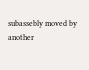subassebly moved by another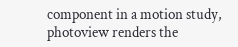component in a motion study, photoview renders the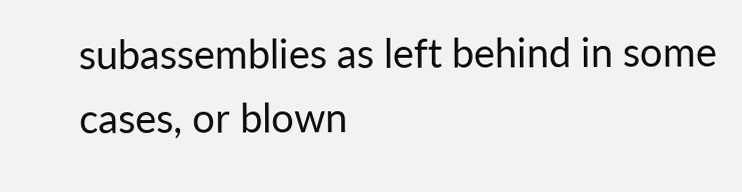subassemblies as left behind in some cases, or blown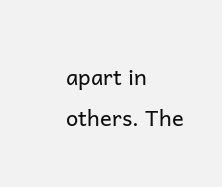apart in others. The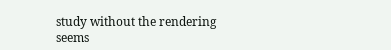study without the rendering seems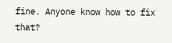fine. Anyone know how to fix that?